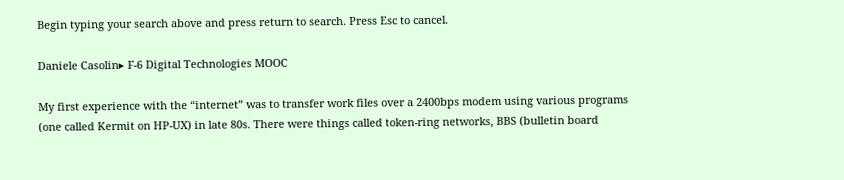Begin typing your search above and press return to search. Press Esc to cancel.

Daniele Casolin▸ F-6 Digital Technologies MOOC

My first experience with the “internet” was to transfer work files over a 2400bps modem using various programs (one called Kermit on HP-UX) in late 80s. There were things called token-ring networks, BBS (bulletin board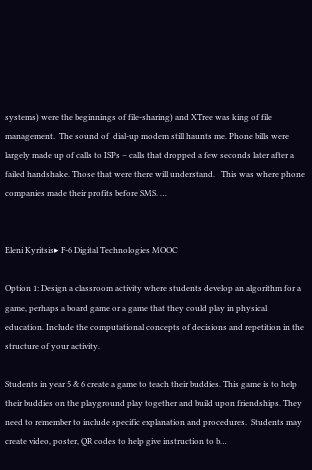systems) were the beginnings of file-sharing) and XTree was king of file management.  The sound of  dial-up modem still haunts me. Phone bills were largely made up of calls to ISPs – calls that dropped a few seconds later after a failed handshake. Those that were there will understand.   This was where phone companies made their profits before SMS. …


Eleni Kyritsis▸ F-6 Digital Technologies MOOC

Option 1: Design a classroom activity where students develop an algorithm for a game, perhaps a board game or a game that they could play in physical education. Include the computational concepts of decisions and repetition in the structure of your activity.

Students in year 5 & 6 create a game to teach their buddies. This game is to help their buddies on the playground play together and build upon friendships. They need to remember to include specific explanation and procedures.  Students may create video, poster, QR codes to help give instruction to b…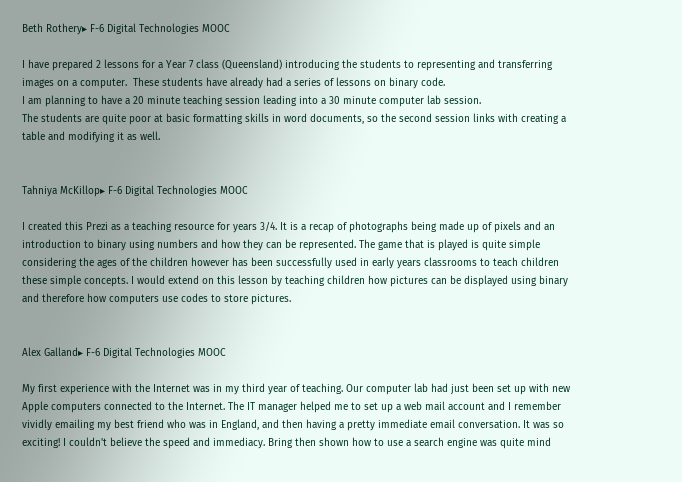Beth Rothery▸ F-6 Digital Technologies MOOC

I have prepared 2 lessons for a Year 7 class (Queensland) introducing the students to representing and transferring images on a computer.  These students have already had a series of lessons on binary code.
I am planning to have a 20 minute teaching session leading into a 30 minute computer lab session.
The students are quite poor at basic formatting skills in word documents, so the second session links with creating a table and modifying it as well.


Tahniya McKillop▸ F-6 Digital Technologies MOOC

I created this Prezi as a teaching resource for years 3/4. It is a recap of photographs being made up of pixels and an introduction to binary using numbers and how they can be represented. The game that is played is quite simple considering the ages of the children however has been successfully used in early years classrooms to teach children these simple concepts. I would extend on this lesson by teaching children how pictures can be displayed using binary and therefore how computers use codes to store pictures.


Alex Galland▸ F-6 Digital Technologies MOOC

My first experience with the Internet was in my third year of teaching. Our computer lab had just been set up with new Apple computers connected to the Internet. The IT manager helped me to set up a web mail account and I remember vividly emailing my best friend who was in England, and then having a pretty immediate email conversation. It was so exciting! I couldn't believe the speed and immediacy. Bring then shown how to use a search engine was quite mind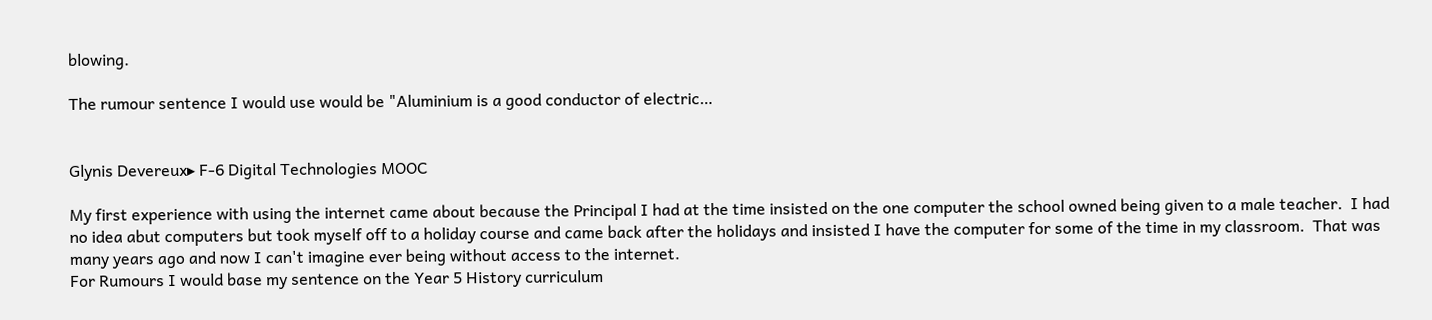blowing.

The rumour sentence I would use would be "Aluminium is a good conductor of electric…


Glynis Devereux▸ F-6 Digital Technologies MOOC

My first experience with using the internet came about because the Principal I had at the time insisted on the one computer the school owned being given to a male teacher.  I had no idea abut computers but took myself off to a holiday course and came back after the holidays and insisted I have the computer for some of the time in my classroom.  That was many years ago and now I can't imagine ever being without access to the internet.
For Rumours I would base my sentence on the Year 5 History curriculum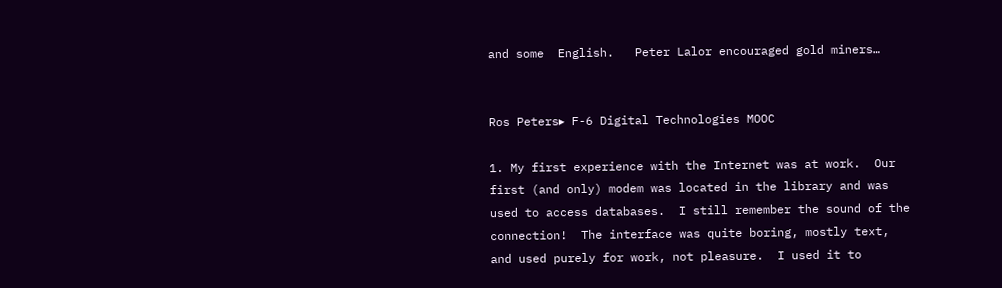and some  English.   Peter Lalor encouraged gold miners…


Ros Peters▸ F-6 Digital Technologies MOOC

1. My first experience with the Internet was at work.  Our first (and only) modem was located in the library and was used to access databases.  I still remember the sound of the connection!  The interface was quite boring, mostly text, and used purely for work, not pleasure.  I used it to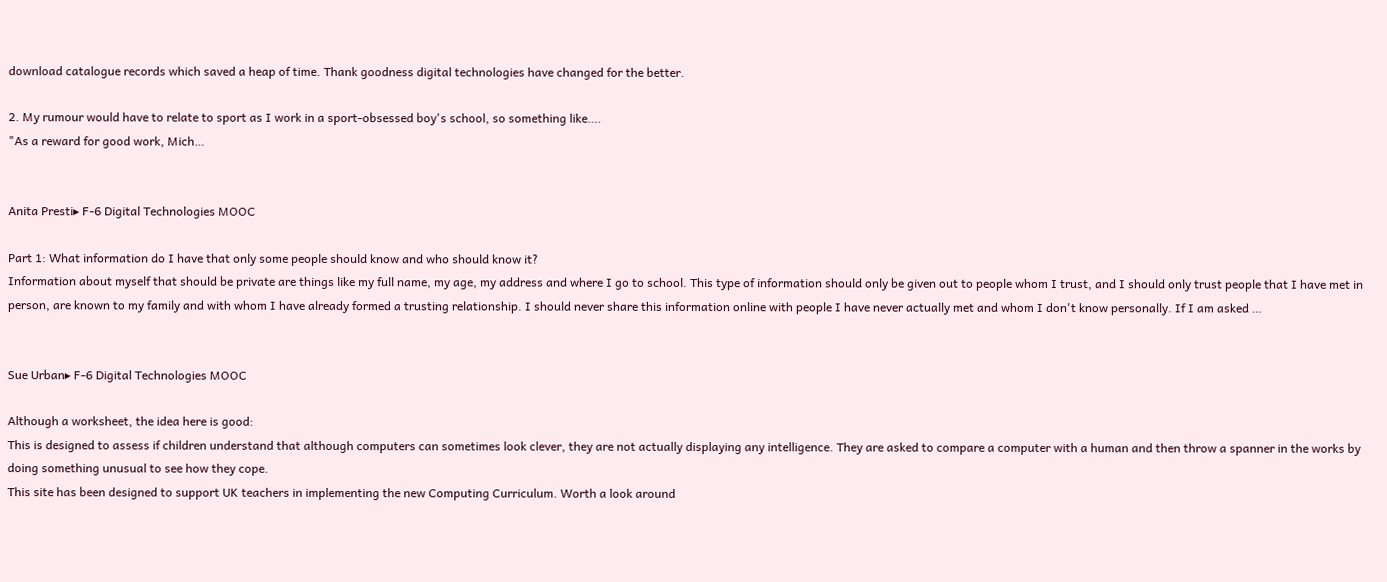download catalogue records which saved a heap of time. Thank goodness digital technologies have changed for the better.

2. My rumour would have to relate to sport as I work in a sport-obsessed boy's school, so something like….
"As a reward for good work, Mich…


Anita Presti▸ F-6 Digital Technologies MOOC

Part 1: What information do I have that only some people should know and who should know it?
Information about myself that should be private are things like my full name, my age, my address and where I go to school. This type of information should only be given out to people whom I trust, and I should only trust people that I have met in person, are known to my family and with whom I have already formed a trusting relationship. I should never share this information online with people I have never actually met and whom I don't know personally. If I am asked …


Sue Urban▸ F-6 Digital Technologies MOOC

Although a worksheet, the idea here is good:
This is designed to assess if children understand that although computers can sometimes look clever, they are not actually displaying any intelligence. They are asked to compare a computer with a human and then throw a spanner in the works by doing something unusual to see how they cope.
This site has been designed to support UK teachers in implementing the new Computing Curriculum. Worth a look around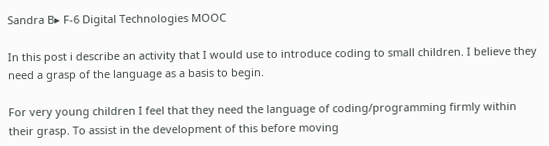Sandra B▸ F-6 Digital Technologies MOOC

In this post i describe an activity that I would use to introduce coding to small children. I believe they need a grasp of the language as a basis to begin.

For very young children I feel that they need the language of coding/programming firmly within their grasp. To assist in the development of this before moving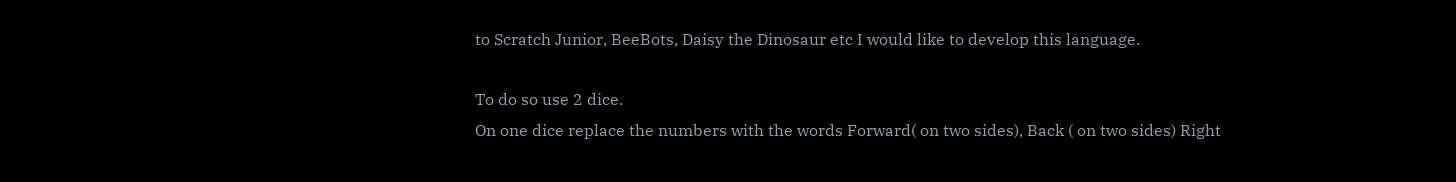to Scratch Junior, BeeBots, Daisy the Dinosaur etc I would like to develop this language.

To do so use 2 dice.
On one dice replace the numbers with the words Forward( on two sides), Back ( on two sides) Right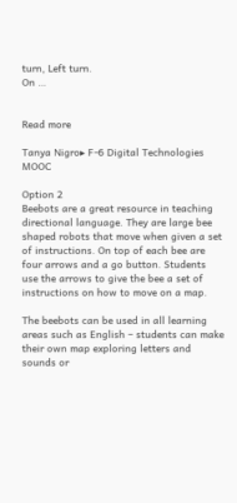turn, Left turn.
On …


Read more

Tanya Nigro▸ F-6 Digital Technologies MOOC

Option 2
Beebots are a great resource in teaching directional language. They are large bee shaped robots that move when given a set of instructions. On top of each bee are four arrows and a go button. Students use the arrows to give the bee a set of instructions on how to move on a map.

The beebots can be used in all learning areas such as English – students can make their own map exploring letters and sounds or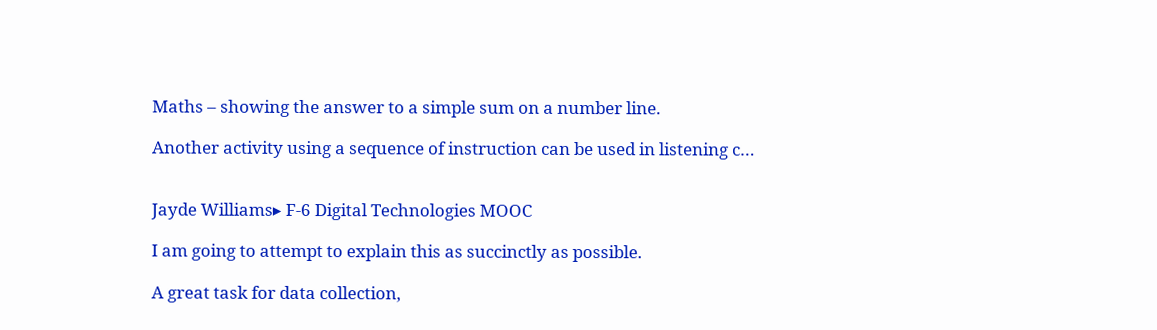Maths – showing the answer to a simple sum on a number line.

Another activity using a sequence of instruction can be used in listening c…


Jayde Williams▸ F-6 Digital Technologies MOOC

I am going to attempt to explain this as succinctly as possible.

A great task for data collection,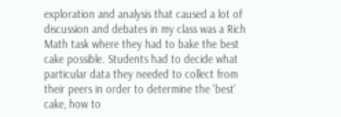exploration and analysis that caused a lot of discussion and debates in my class was a Rich Math task where they had to bake the best cake possible. Students had to decide what particular data they needed to collect from their peers in order to determine the 'best' cake, how to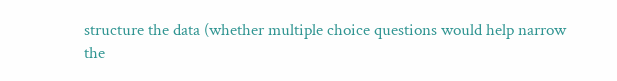structure the data (whether multiple choice questions would help narrow the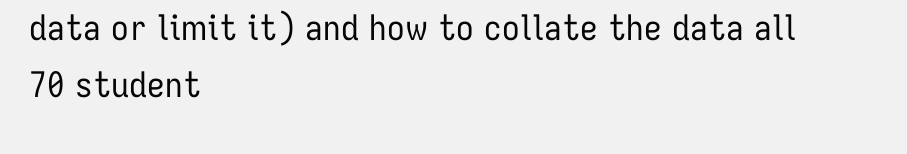data or limit it) and how to collate the data all 70 student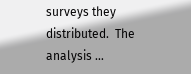surveys they distributed.  The analysis …